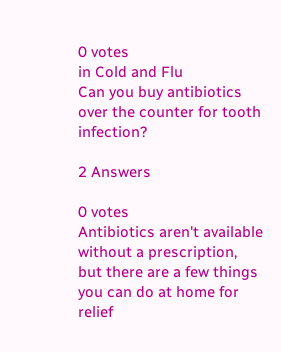0 votes
in Cold and Flu
Can you buy antibiotics over the counter for tooth infection?

2 Answers

0 votes
Antibiotics aren't available without a prescription, but there are a few things you can do at home for relief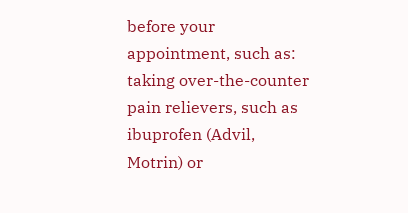before your appointment, such as: taking over-the-counter pain relievers, such as ibuprofen (Advil, Motrin) or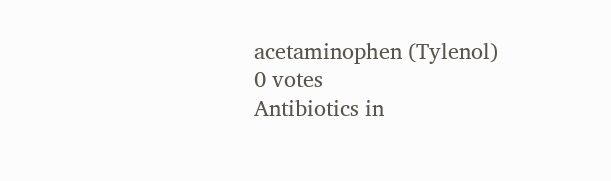acetaminophen (Tylenol)
0 votes
Antibiotics in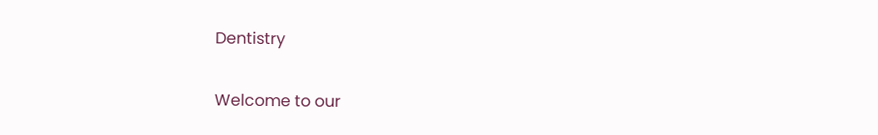Dentistry

Welcome to our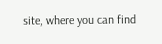site, where you can find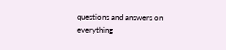questions and answers on everything